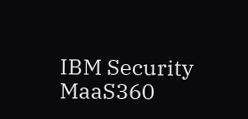IBM Security MaaS360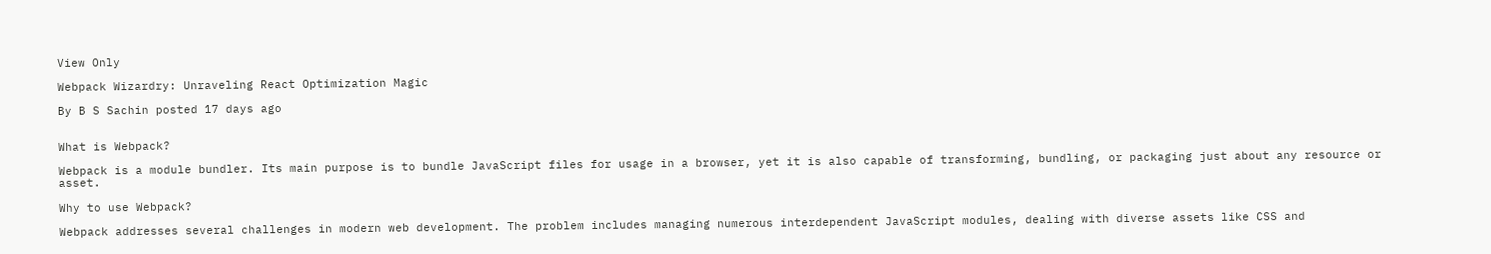View Only

Webpack Wizardry: Unraveling React Optimization Magic

By B S Sachin posted 17 days ago


What is Webpack?

Webpack is a module bundler. Its main purpose is to bundle JavaScript files for usage in a browser, yet it is also capable of transforming, bundling, or packaging just about any resource or asset.

Why to use Webpack?

Webpack addresses several challenges in modern web development. The problem includes managing numerous interdependent JavaScript modules, dealing with diverse assets like CSS and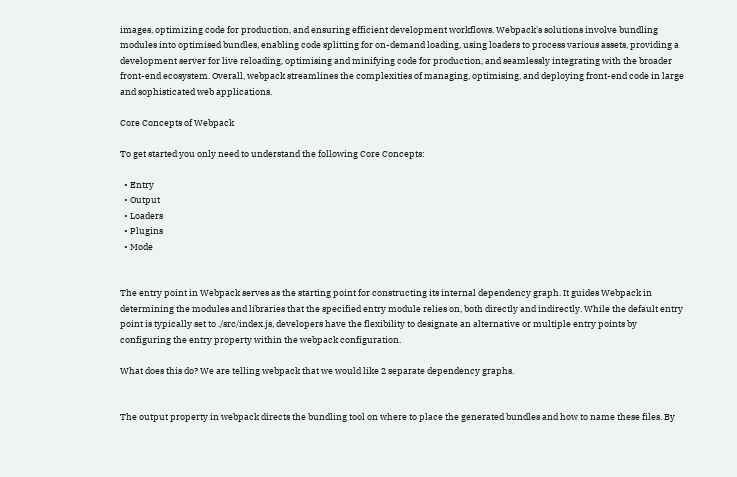images, optimizing code for production, and ensuring efficient development workflows. Webpack's solutions involve bundling modules into optimised bundles, enabling code splitting for on-demand loading, using loaders to process various assets, providing a development server for live reloading, optimising and minifying code for production, and seamlessly integrating with the broader front-end ecosystem. Overall, webpack streamlines the complexities of managing, optimising, and deploying front-end code in large and sophisticated web applications.

Core Concepts of Webpack

To get started you only need to understand the following Core Concepts:

  • Entry
  • Output
  • Loaders
  • Plugins
  • Mode


The entry point in Webpack serves as the starting point for constructing its internal dependency graph. It guides Webpack in determining the modules and libraries that the specified entry module relies on, both directly and indirectly. While the default entry point is typically set to ./src/index.js, developers have the flexibility to designate an alternative or multiple entry points by configuring the entry property within the webpack configuration.

What does this do? We are telling webpack that we would like 2 separate dependency graphs.


The output property in webpack directs the bundling tool on where to place the generated bundles and how to name these files. By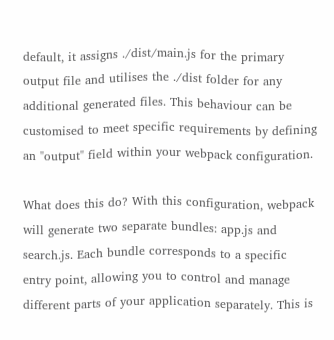default, it assigns ./dist/main.js for the primary output file and utilises the ./dist folder for any additional generated files. This behaviour can be customised to meet specific requirements by defining an "output" field within your webpack configuration.

What does this do? With this configuration, webpack will generate two separate bundles: app.js and search.js. Each bundle corresponds to a specific entry point, allowing you to control and manage different parts of your application separately. This is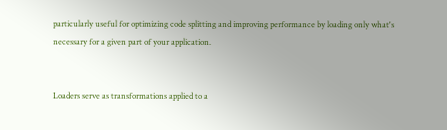particularly useful for optimizing code splitting and improving performance by loading only what's necessary for a given part of your application.


Loaders serve as transformations applied to a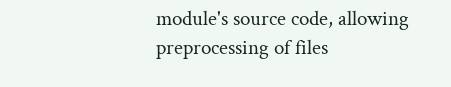module's source code, allowing preprocessing of files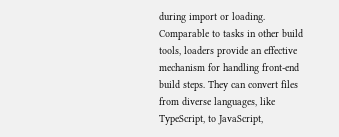during import or loading. Comparable to tasks in other build tools, loaders provide an effective mechanism for handling front-end build steps. They can convert files from diverse languages, like TypeScript, to JavaScript,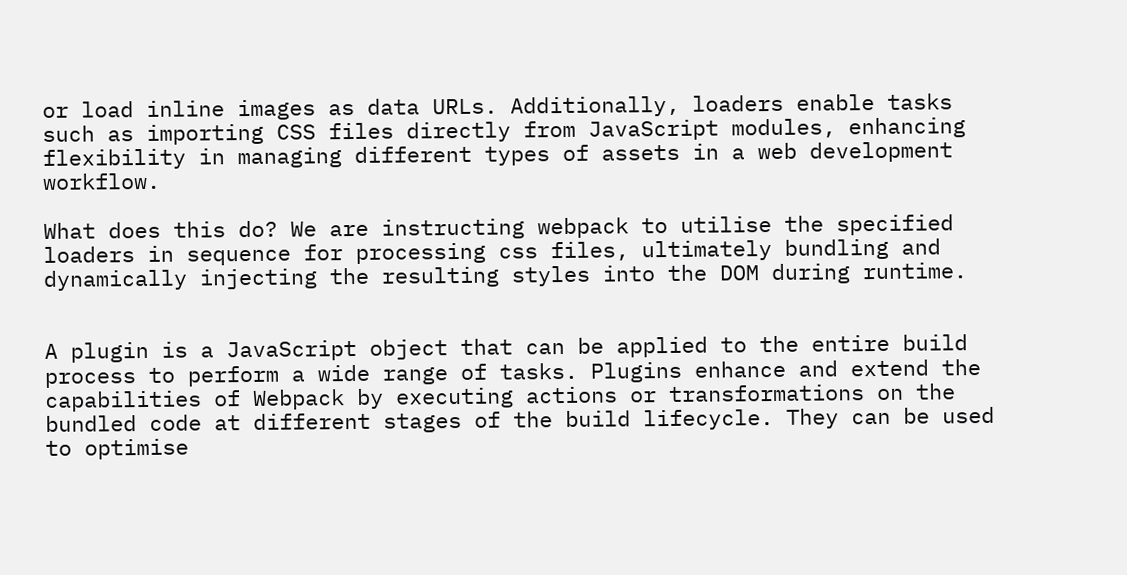or load inline images as data URLs. Additionally, loaders enable tasks such as importing CSS files directly from JavaScript modules, enhancing flexibility in managing different types of assets in a web development workflow.

What does this do? We are instructing webpack to utilise the specified loaders in sequence for processing css files, ultimately bundling and dynamically injecting the resulting styles into the DOM during runtime.


A plugin is a JavaScript object that can be applied to the entire build process to perform a wide range of tasks. Plugins enhance and extend the capabilities of Webpack by executing actions or transformations on the bundled code at different stages of the build lifecycle. They can be used to optimise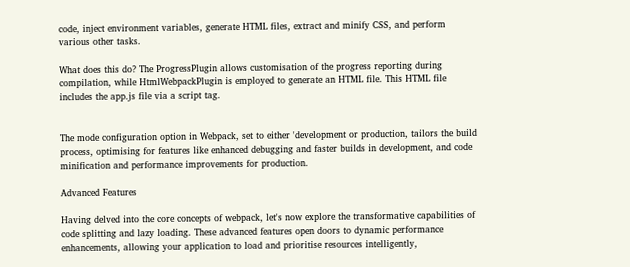code, inject environment variables, generate HTML files, extract and minify CSS, and perform various other tasks.

What does this do? The ProgressPlugin allows customisation of the progress reporting during compilation, while HtmlWebpackPlugin is employed to generate an HTML file. This HTML file includes the app.js file via a script tag.


The mode configuration option in Webpack, set to either 'development or production, tailors the build process, optimising for features like enhanced debugging and faster builds in development, and code minification and performance improvements for production.

Advanced Features

Having delved into the core concepts of webpack, let's now explore the transformative capabilities of code splitting and lazy loading. These advanced features open doors to dynamic performance enhancements, allowing your application to load and prioritise resources intelligently,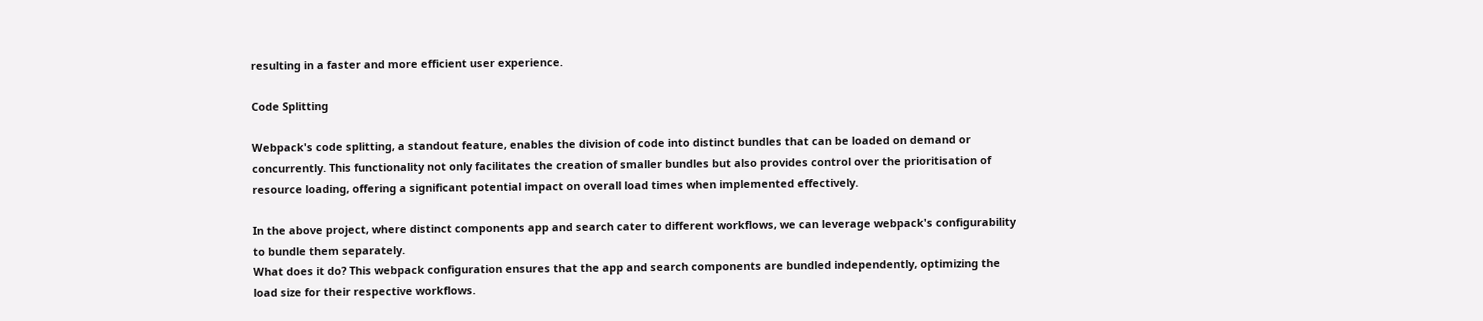resulting in a faster and more efficient user experience.

Code Splitting

Webpack's code splitting, a standout feature, enables the division of code into distinct bundles that can be loaded on demand or concurrently. This functionality not only facilitates the creation of smaller bundles but also provides control over the prioritisation of resource loading, offering a significant potential impact on overall load times when implemented effectively.

In the above project, where distinct components app and search cater to different workflows, we can leverage webpack's configurability to bundle them separately.
What does it do? This webpack configuration ensures that the app and search components are bundled independently, optimizing the load size for their respective workflows.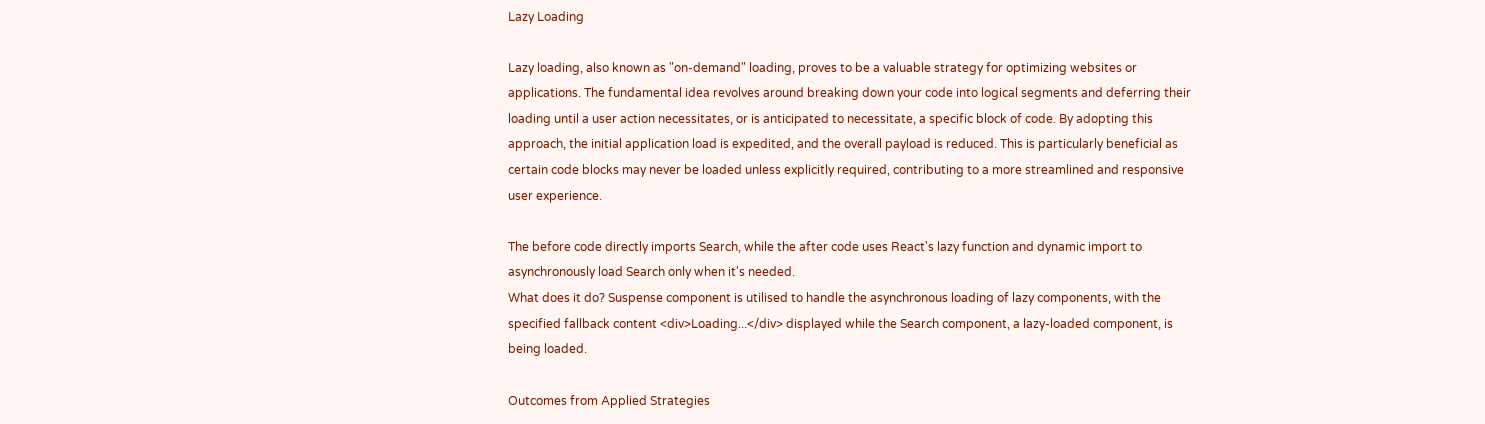Lazy Loading

Lazy loading, also known as "on-demand" loading, proves to be a valuable strategy for optimizing websites or applications. The fundamental idea revolves around breaking down your code into logical segments and deferring their loading until a user action necessitates, or is anticipated to necessitate, a specific block of code. By adopting this approach, the initial application load is expedited, and the overall payload is reduced. This is particularly beneficial as certain code blocks may never be loaded unless explicitly required, contributing to a more streamlined and responsive user experience.

The before code directly imports Search, while the after code uses React's lazy function and dynamic import to asynchronously load Search only when it's needed.
What does it do? Suspense component is utilised to handle the asynchronous loading of lazy components, with the specified fallback content <div>Loading...</div> displayed while the Search component, a lazy-loaded component, is being loaded.

Outcomes from Applied Strategies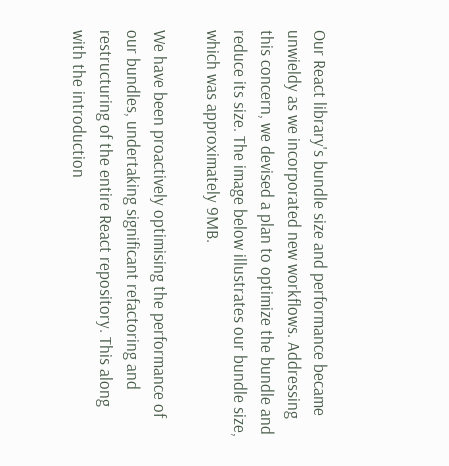Our React library's bundle size and performance became unwieldy as we incorporated new workflows. Addressing this concern, we devised a plan to optimize the bundle and reduce its size. The image below illustrates our bundle size, which was approximately 9MB.

We have been proactively optimising the performance of our bundles, undertaking significant refactoring and restructuring of the entire React repository. This along with the introduction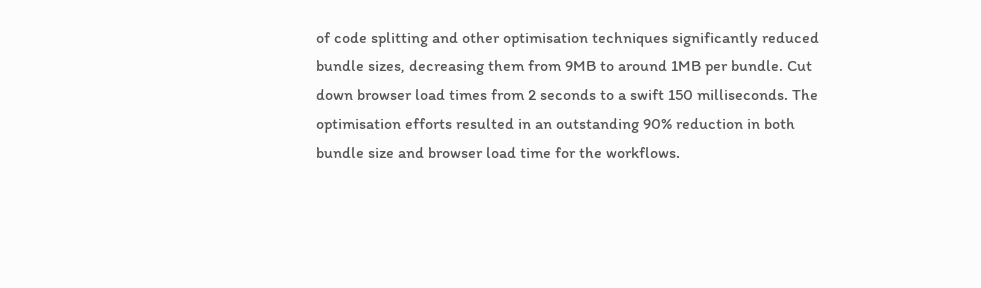of code splitting and other optimisation techniques significantly reduced bundle sizes, decreasing them from 9MB to around 1MB per bundle. Cut down browser load times from 2 seconds to a swift 150 milliseconds. The optimisation efforts resulted in an outstanding 90% reduction in both bundle size and browser load time for the workflows.